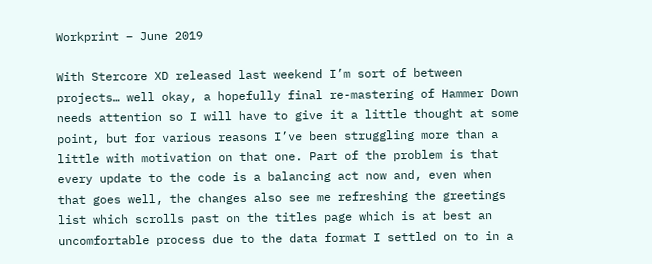Workprint – June 2019

With Stercore XD released last weekend I’m sort of between projects… well okay, a hopefully final re-mastering of Hammer Down needs attention so I will have to give it a little thought at some point, but for various reasons I’ve been struggling more than a little with motivation on that one. Part of the problem is that every update to the code is a balancing act now and, even when that goes well, the changes also see me refreshing the greetings list which scrolls past on the titles page which is at best an uncomfortable process due to the data format I settled on to in a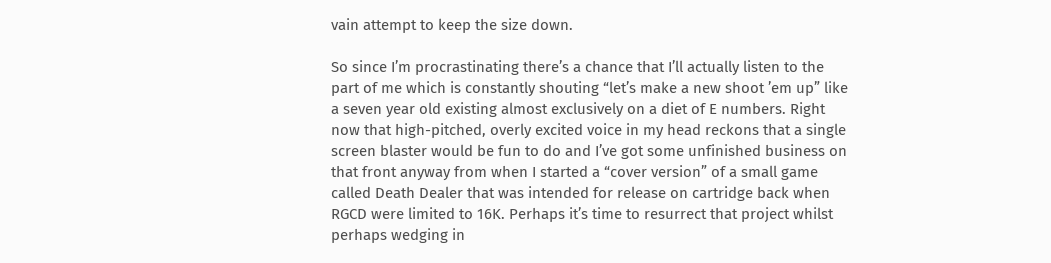vain attempt to keep the size down.

So since I’m procrastinating there’s a chance that I’ll actually listen to the part of me which is constantly shouting “let’s make a new shoot ’em up” like a seven year old existing almost exclusively on a diet of E numbers. Right now that high-pitched, overly excited voice in my head reckons that a single screen blaster would be fun to do and I’ve got some unfinished business on that front anyway from when I started a “cover version” of a small game called Death Dealer that was intended for release on cartridge back when RGCD were limited to 16K. Perhaps it’s time to resurrect that project whilst perhaps wedging in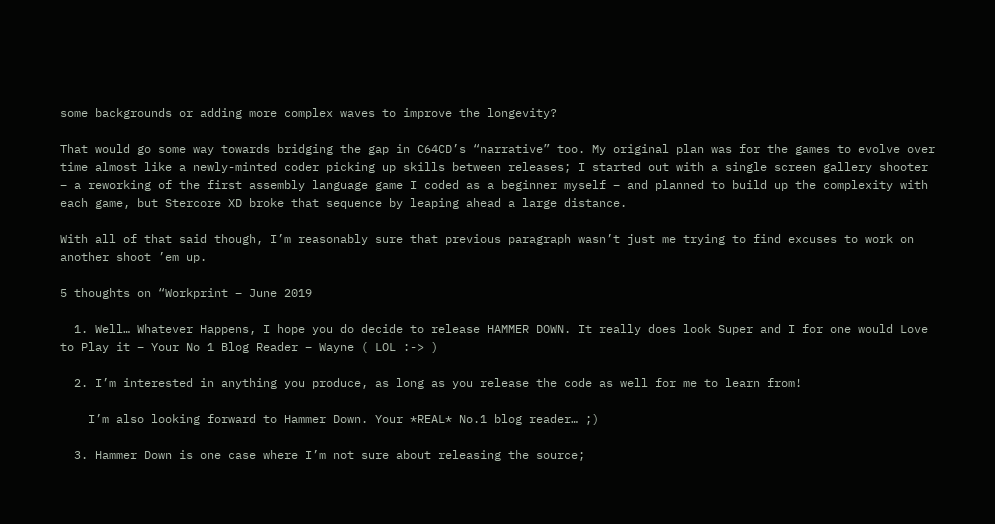some backgrounds or adding more complex waves to improve the longevity?

That would go some way towards bridging the gap in C64CD’s “narrative” too. My original plan was for the games to evolve over time almost like a newly-minted coder picking up skills between releases; I started out with a single screen gallery shooter – a reworking of the first assembly language game I coded as a beginner myself – and planned to build up the complexity with each game, but Stercore XD broke that sequence by leaping ahead a large distance.

With all of that said though, I’m reasonably sure that previous paragraph wasn’t just me trying to find excuses to work on another shoot ’em up.

5 thoughts on “Workprint – June 2019

  1. Well… Whatever Happens, I hope you do decide to release HAMMER DOWN. It really does look Super and I for one would Love to Play it – Your No 1 Blog Reader – Wayne ( LOL :-> )

  2. I’m interested in anything you produce, as long as you release the code as well for me to learn from!

    I’m also looking forward to Hammer Down. Your *REAL* No.1 blog reader… ;)

  3. Hammer Down is one case where I’m not sure about releasing the source;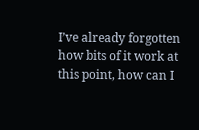I’ve already forgotten how bits of it work at this point, how can I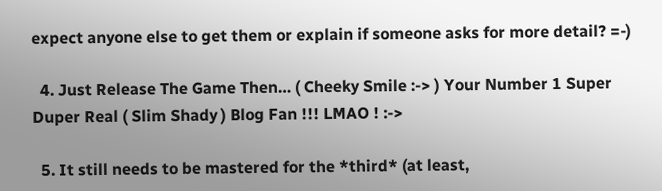expect anyone else to get them or explain if someone asks for more detail? =-)

  4. Just Release The Game Then… ( Cheeky Smile :-> ) Your Number 1 Super Duper Real ( Slim Shady ) Blog Fan !!! LMAO ! :->

  5. It still needs to be mastered for the *third* (at least,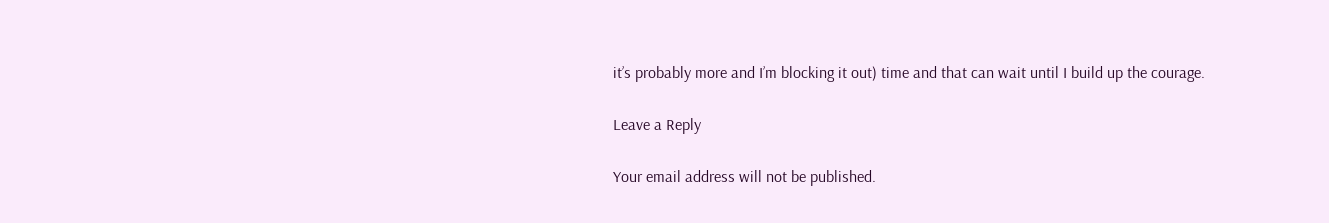it’s probably more and I’m blocking it out) time and that can wait until I build up the courage.

Leave a Reply

Your email address will not be published.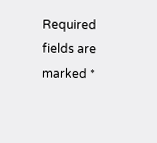Required fields are marked *